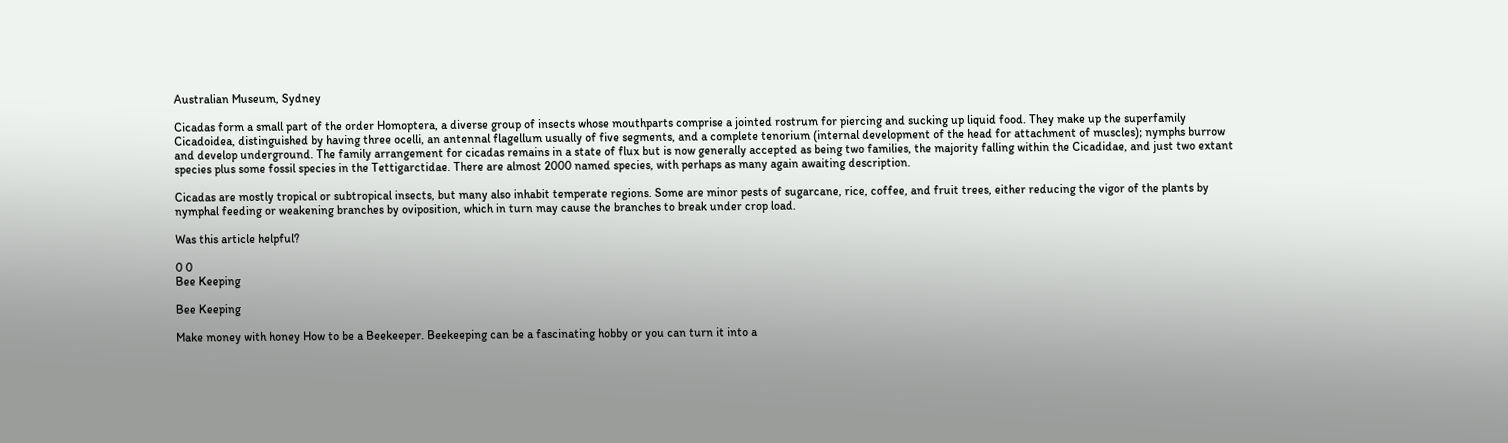Australian Museum, Sydney

Cicadas form a small part of the order Homoptera, a diverse group of insects whose mouthparts comprise a jointed rostrum for piercing and sucking up liquid food. They make up the superfamily Cicadoidea, distinguished by having three ocelli, an antennal flagellum usually of five segments, and a complete tenorium (internal development of the head for attachment of muscles); nymphs burrow and develop underground. The family arrangement for cicadas remains in a state of flux but is now generally accepted as being two families, the majority falling within the Cicadidae, and just two extant species plus some fossil species in the Tettigarctidae. There are almost 2000 named species, with perhaps as many again awaiting description.

Cicadas are mostly tropical or subtropical insects, but many also inhabit temperate regions. Some are minor pests of sugarcane, rice, coffee, and fruit trees, either reducing the vigor of the plants by nymphal feeding or weakening branches by oviposition, which in turn may cause the branches to break under crop load.

Was this article helpful?

0 0
Bee Keeping

Bee Keeping

Make money with honey How to be a Beekeeper. Beekeeping can be a fascinating hobby or you can turn it into a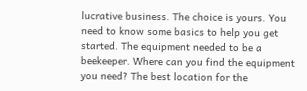lucrative business. The choice is yours. You need to know some basics to help you get started. The equipment needed to be a beekeeper. Where can you find the equipment you need? The best location for the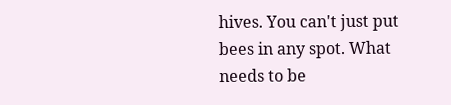hives. You can't just put bees in any spot. What needs to be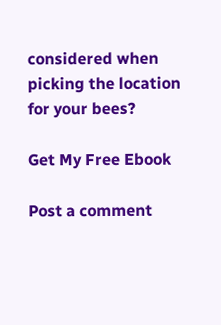considered when picking the location for your bees?

Get My Free Ebook

Post a comment